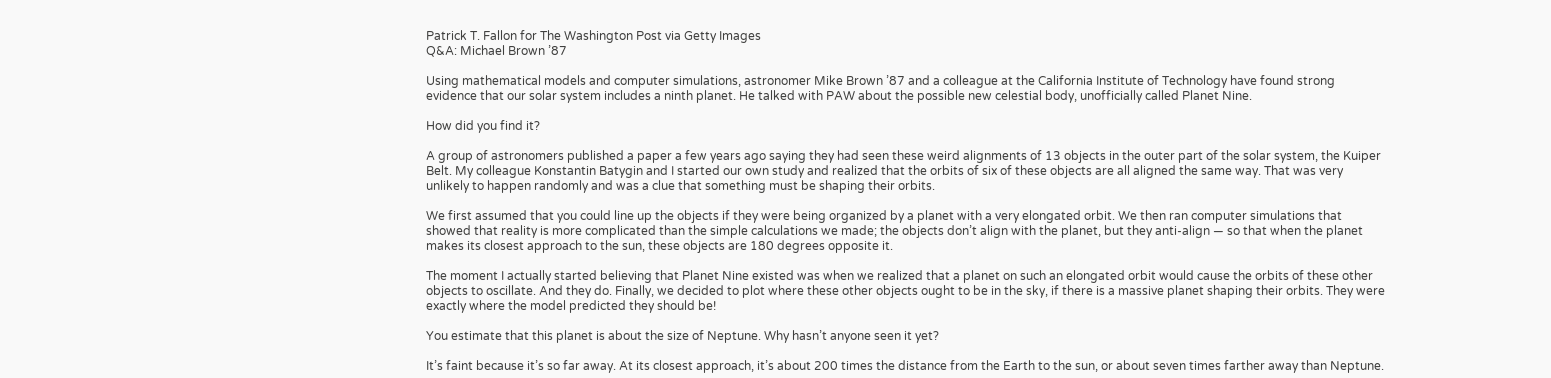Patrick T. Fallon for The Washington Post via Getty Images
Q&A: Michael Brown ’87

Using mathematical models and computer simulations, astronomer Mike Brown ’87 and a colleague at the California Institute of Technology have found strong evidence that our solar system includes a ninth planet. He talked with PAW about the possible new celestial body, unofficially called Planet Nine.

How did you find it?

A group of astronomers published a paper a few years ago saying they had seen these weird alignments of 13 objects in the outer part of the solar system, the Kuiper Belt. My colleague Konstantin Batygin and I started our own study and realized that the orbits of six of these objects are all aligned the same way. That was very unlikely to happen randomly and was a clue that something must be shaping their orbits.

We first assumed that you could line up the objects if they were being organized by a planet with a very elongated orbit. We then ran computer simulations that showed that reality is more complicated than the simple calculations we made; the objects don’t align with the planet, but they anti-align — so that when the planet makes its closest approach to the sun, these objects are 180 degrees opposite it.

The moment I actually started believing that Planet Nine existed was when we realized that a planet on such an elongated orbit would cause the orbits of these other objects to oscillate. And they do. Finally, we decided to plot where these other objects ought to be in the sky, if there is a massive planet shaping their orbits. They were exactly where the model predicted they should be!

You estimate that this planet is about the size of Neptune. Why hasn’t anyone seen it yet?

It’s faint because it’s so far away. At its closest approach, it’s about 200 times the distance from the Earth to the sun, or about seven times farther away than Neptune.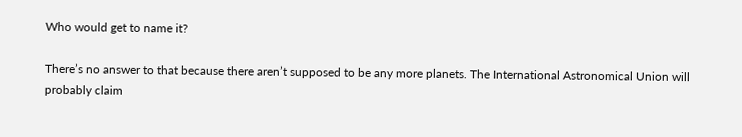Who would get to name it?

There’s no answer to that because there aren’t supposed to be any more planets. The International Astronomical Union will probably claim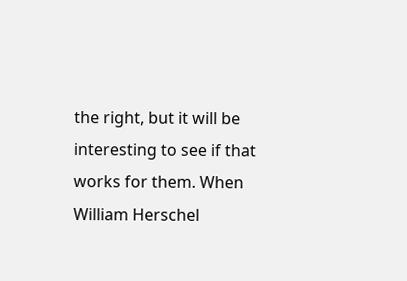the right, but it will be interesting to see if that works for them. When William Herschel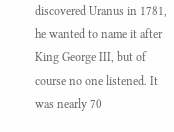discovered Uranus in 1781, he wanted to name it after King George III, but of course no one listened. It was nearly 70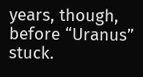years, though, before “Uranus” stuck.